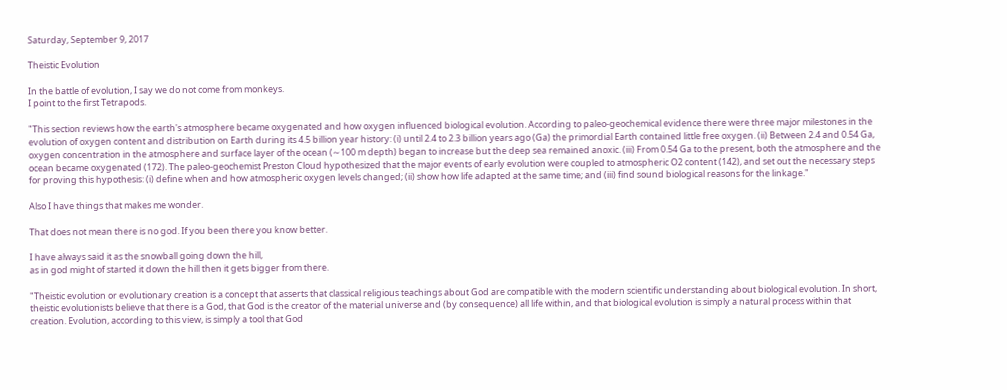Saturday, September 9, 2017

Theistic Evolution

In the battle of evolution, I say we do not come from monkeys.
I point to the first Tetrapods.

"This section reviews how the earth's atmosphere became oxygenated and how oxygen influenced biological evolution. According to paleo-geochemical evidence there were three major milestones in the evolution of oxygen content and distribution on Earth during its 4.5 billion year history: (i) until 2.4 to 2.3 billion years ago (Ga) the primordial Earth contained little free oxygen. (ii) Between 2.4 and 0.54 Ga, oxygen concentration in the atmosphere and surface layer of the ocean (∼100 m depth) began to increase but the deep sea remained anoxic. (iii) From 0.54 Ga to the present, both the atmosphere and the ocean became oxygenated (172). The paleo-geochemist Preston Cloud hypothesized that the major events of early evolution were coupled to atmospheric O2 content (142), and set out the necessary steps for proving this hypothesis: (i) define when and how atmospheric oxygen levels changed; (ii) show how life adapted at the same time; and (iii) find sound biological reasons for the linkage."

Also I have things that makes me wonder.

That does not mean there is no god. If you been there you know better.

I have always said it as the snowball going down the hill,
as in god might of started it down the hill then it gets bigger from there.

"Theistic evolution or evolutionary creation is a concept that asserts that classical religious teachings about God are compatible with the modern scientific understanding about biological evolution. In short, theistic evolutionists believe that there is a God, that God is the creator of the material universe and (by consequence) all life within, and that biological evolution is simply a natural process within that creation. Evolution, according to this view, is simply a tool that God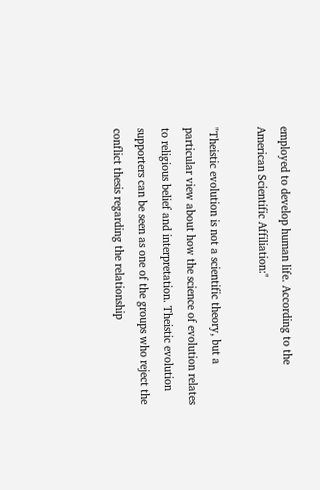employed to develop human life. According to the American Scientific Affiliation:"

"Theistic evolution is not a scientific theory, but a particular view about how the science of evolution relates to religious belief and interpretation. Theistic evolution supporters can be seen as one of the groups who reject the conflict thesis regarding the relationship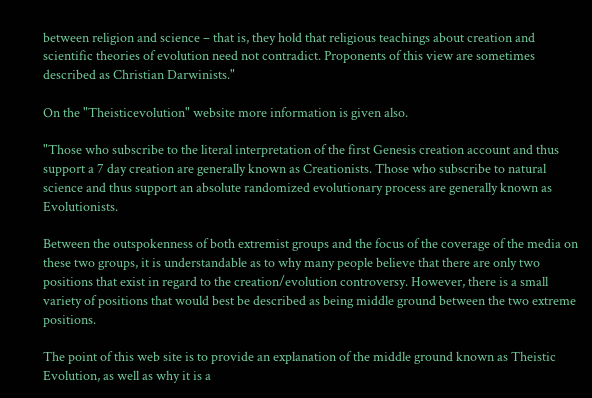between religion and science – that is, they hold that religious teachings about creation and scientific theories of evolution need not contradict. Proponents of this view are sometimes described as Christian Darwinists."

On the "Theisticevolution" website more information is given also.

"Those who subscribe to the literal interpretation of the first Genesis creation account and thus support a 7 day creation are generally known as Creationists. Those who subscribe to natural science and thus support an absolute randomized evolutionary process are generally known as Evolutionists.

Between the outspokenness of both extremist groups and the focus of the coverage of the media on these two groups, it is understandable as to why many people believe that there are only two positions that exist in regard to the creation/evolution controversy. However, there is a small variety of positions that would best be described as being middle ground between the two extreme positions.

The point of this web site is to provide an explanation of the middle ground known as Theistic Evolution, as well as why it is a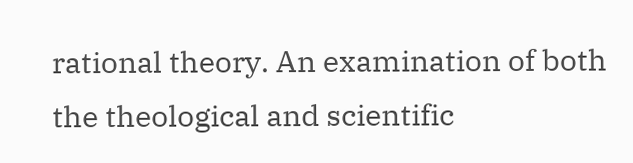rational theory. An examination of both the theological and scientific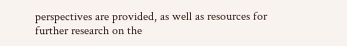perspectives are provided, as well as resources for further research on the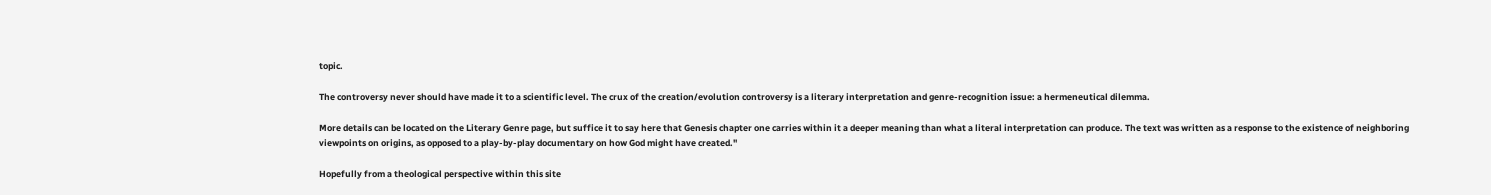topic.

The controversy never should have made it to a scientific level. The crux of the creation/evolution controversy is a literary interpretation and genre-recognition issue: a hermeneutical dilemma.

More details can be located on the Literary Genre page, but suffice it to say here that Genesis chapter one carries within it a deeper meaning than what a literal interpretation can produce. The text was written as a response to the existence of neighboring viewpoints on origins, as opposed to a play-by-play documentary on how God might have created."

Hopefully from a theological perspective within this site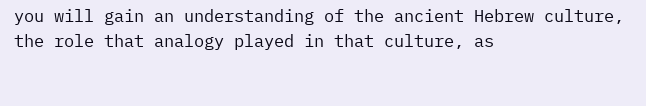you will gain an understanding of the ancient Hebrew culture, the role that analogy played in that culture, as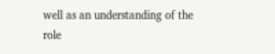well as an understanding of the role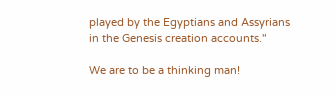played by the Egyptians and Assyrians in the Genesis creation accounts."

We are to be a thinking man!